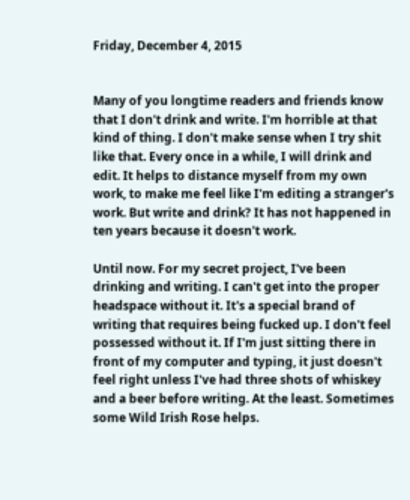Friday, December 4, 2015


Many of you longtime readers and friends know that I don't drink and write. I'm horrible at that kind of thing. I don't make sense when I try shit like that. Every once in a while, I will drink and edit. It helps to distance myself from my own work, to make me feel like I'm editing a stranger's work. But write and drink? It has not happened in ten years because it doesn't work.

Until now. For my secret project, I've been drinking and writing. I can't get into the proper headspace without it. It's a special brand of writing that requires being fucked up. I don't feel possessed without it. If I'm just sitting there in front of my computer and typing, it just doesn't feel right unless I've had three shots of whiskey and a beer before writing. At the least. Sometimes some Wild Irish Rose helps.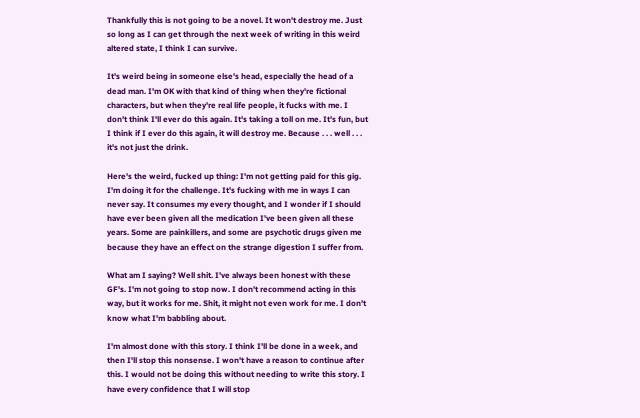Thankfully this is not going to be a novel. It won't destroy me. Just so long as I can get through the next week of writing in this weird altered state, I think I can survive.

It's weird being in someone else's head, especially the head of a dead man. I'm OK with that kind of thing when they're fictional characters, but when they're real life people, it fucks with me. I don't think I'll ever do this again. It's taking a toll on me. It's fun, but I think if I ever do this again, it will destroy me. Because . . . well . . . it's not just the drink.

Here's the weird, fucked up thing: I'm not getting paid for this gig. I'm doing it for the challenge. It's fucking with me in ways I can never say. It consumes my every thought, and I wonder if I should have ever been given all the medication I've been given all these years. Some are painkillers, and some are psychotic drugs given me because they have an effect on the strange digestion I suffer from.

What am I saying? Well shit. I've always been honest with these GF's. I'm not going to stop now. I don't recommend acting in this way, but it works for me. Shit, it might not even work for me. I don't know what I'm babbling about.

I'm almost done with this story. I think I'll be done in a week, and then I'll stop this nonsense. I won't have a reason to continue after this. I would not be doing this without needing to write this story. I have every confidence that I will stop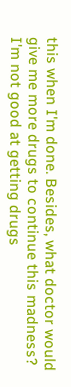this when I'm done. Besides, what doctor would give me more drugs to continue this madness? I'm not good at getting drugs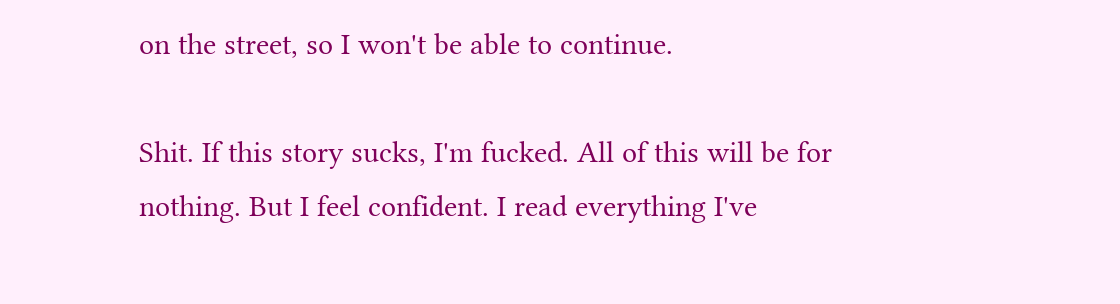on the street, so I won't be able to continue.

Shit. If this story sucks, I'm fucked. All of this will be for nothing. But I feel confident. I read everything I've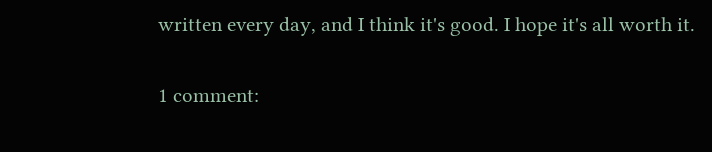written every day, and I think it's good. I hope it's all worth it.

1 comment: